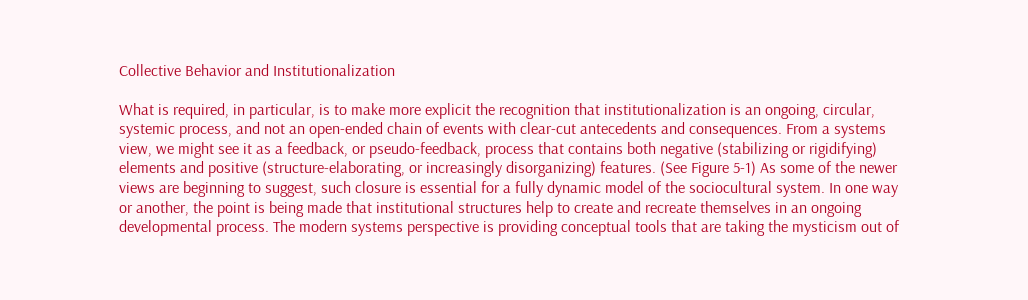Collective Behavior and Institutionalization

What is required, in particular, is to make more explicit the recognition that institutionalization is an ongoing, circular, systemic process, and not an open-ended chain of events with clear-cut antecedents and consequences. From a systems view, we might see it as a feedback, or pseudo-feedback, process that contains both negative (stabilizing or rigidifying) elements and positive (structure-elaborating, or increasingly disorganizing) features. (See Figure 5-1) As some of the newer views are beginning to suggest, such closure is essential for a fully dynamic model of the sociocultural system. In one way or another, the point is being made that institutional structures help to create and recreate themselves in an ongoing developmental process. The modern systems perspective is providing conceptual tools that are taking the mysticism out of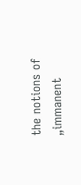the notions of „immanent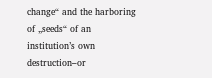change“ and the harboring of „seeds“ of an institution’s own destruction–or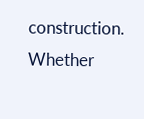construction. Whether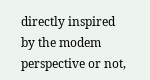directly inspired by the modem perspective or not,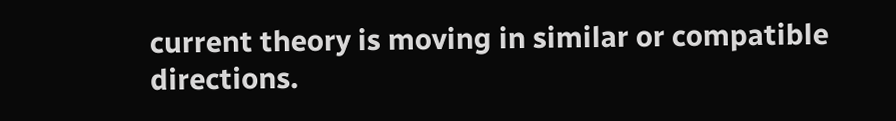current theory is moving in similar or compatible directions.